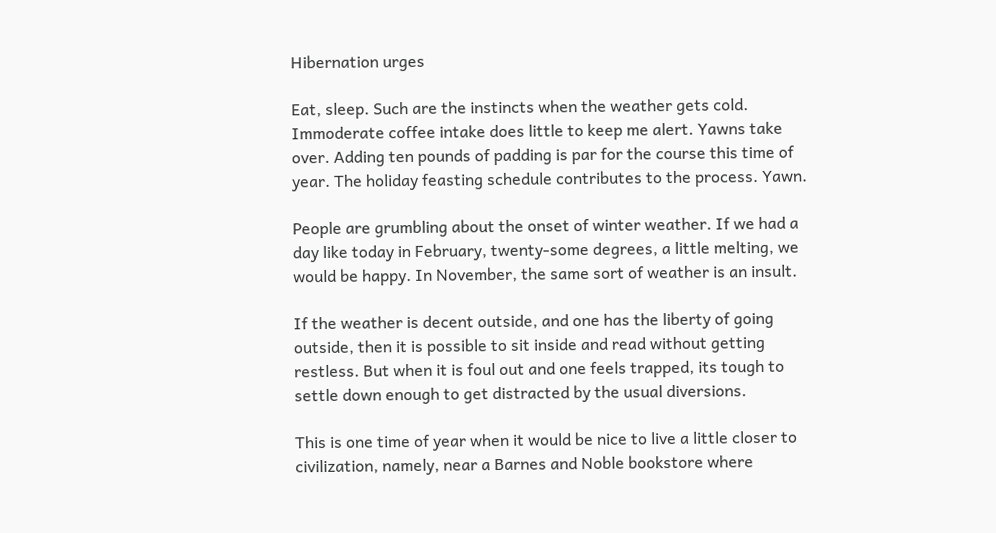Hibernation urges

Eat, sleep. Such are the instincts when the weather gets cold. Immoderate coffee intake does little to keep me alert. Yawns take over. Adding ten pounds of padding is par for the course this time of year. The holiday feasting schedule contributes to the process. Yawn.

People are grumbling about the onset of winter weather. If we had a day like today in February, twenty-some degrees, a little melting, we would be happy. In November, the same sort of weather is an insult.

If the weather is decent outside, and one has the liberty of going outside, then it is possible to sit inside and read without getting restless. But when it is foul out and one feels trapped, its tough to settle down enough to get distracted by the usual diversions.

This is one time of year when it would be nice to live a little closer to civilization, namely, near a Barnes and Noble bookstore where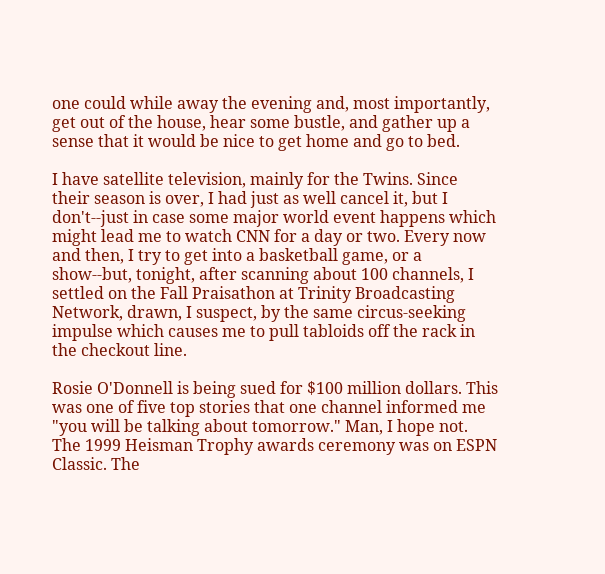one could while away the evening and, most importantly, get out of the house, hear some bustle, and gather up a sense that it would be nice to get home and go to bed.

I have satellite television, mainly for the Twins. Since their season is over, I had just as well cancel it, but I don't--just in case some major world event happens which might lead me to watch CNN for a day or two. Every now and then, I try to get into a basketball game, or a show--but, tonight, after scanning about 100 channels, I settled on the Fall Praisathon at Trinity Broadcasting Network, drawn, I suspect, by the same circus-seeking impulse which causes me to pull tabloids off the rack in the checkout line.

Rosie O'Donnell is being sued for $100 million dollars. This was one of five top stories that one channel informed me "you will be talking about tomorrow." Man, I hope not. The 1999 Heisman Trophy awards ceremony was on ESPN Classic. The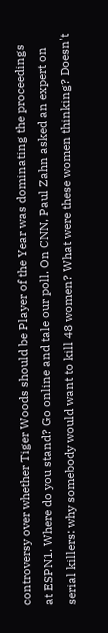controversy over whether Tiger Woods should be Player of the Year was dominating the proceedings at ESPN1. Where do you stand? Go online and tale our poll. On CNN, Paul Zahn asked an expert on serial killers: why somebody would want to kill 48 women? What were these women thinking? Doesn't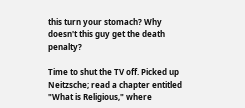this turn your stomach? Why doesn't this guy get the death penalty?

Time to shut the TV off. Picked up Neitzsche; read a chapter entitled "What is Religious," where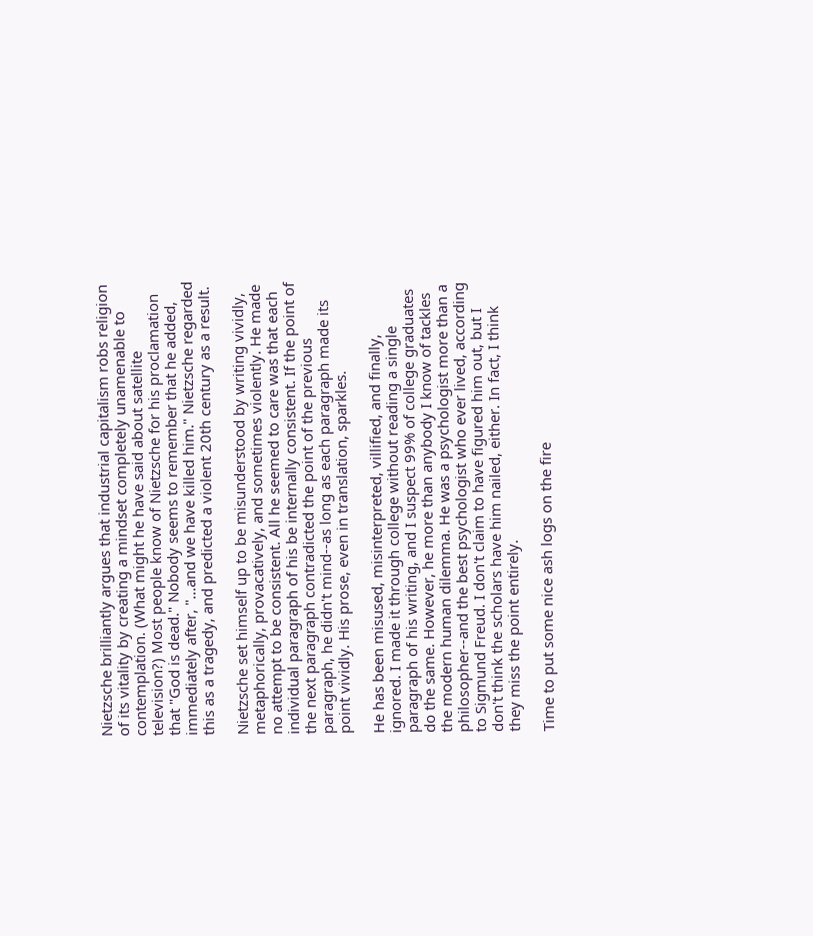Nietzsche brilliantly argues that industrial capitalism robs religion of its vitality by creating a mindset completely unamenable to contemplation. (What might he have said about satellite television?) Most people know of Nietzsche for his proclamation that "God is dead." Nobody seems to remember that he added, immediately after, "...and we have killed him." Nietzsche regarded this as a tragedy, and predicted a violent 20th century as a result.

Nietzsche set himself up to be misunderstood by writing vividly, metaphorically, provacatively, and sometimes violently. He made no attempt to be consistent. All he seemed to care was that each individual paragraph of his be internally consistent. If the point of the next paragraph contradicted the point of the previous paragraph, he didn't mind--as long as each paragraph made its point vividly. His prose, even in translation, sparkles.

He has been misused, misinterpreted, villified, and finally, ignored. I made it through college without reading a single paragraph of his writing, and I suspect 99% of college graduates do the same. However, he more than anybody I know of tackles the modern human dilemma. He was a psychologist more than a philosopher--and the best psychologist who ever lived, according to Sigmund Freud. I don't claim to have figured him out, but I don't think the scholars have him nailed, either. In fact, I think they miss the point entirely.

Time to put some nice ash logs on the fire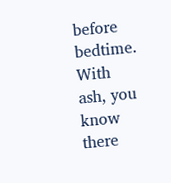before bedtime. With ash, you know there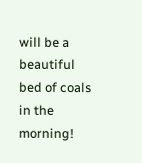will be a beautiful bed of coals in the morning!